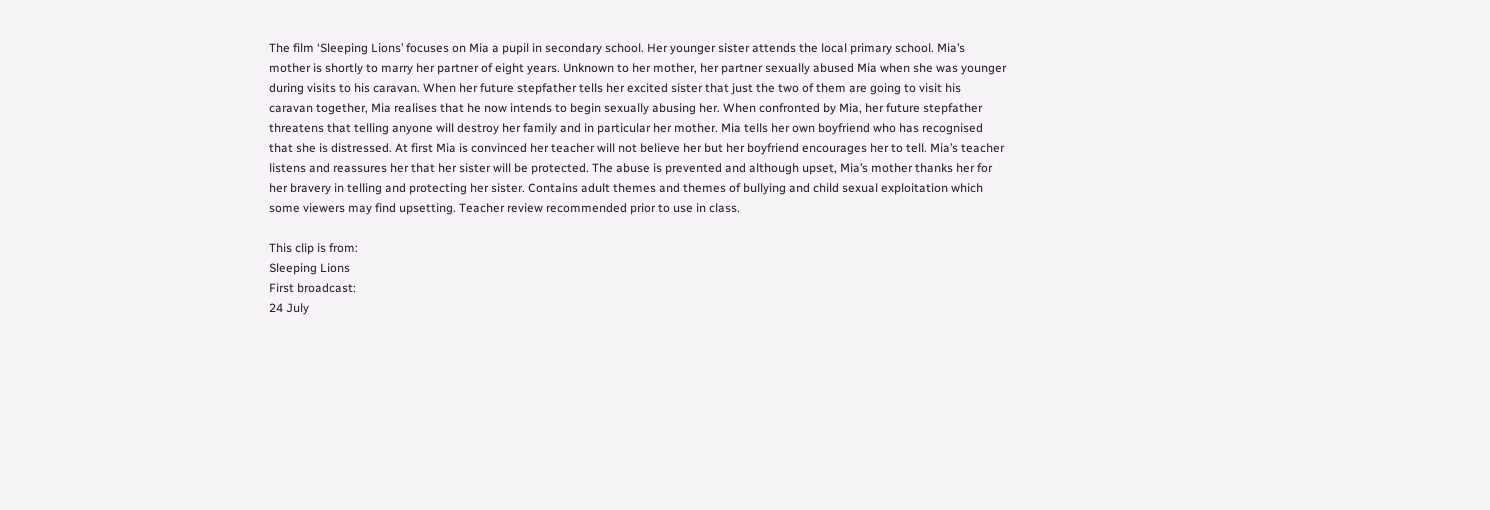The film ‘Sleeping Lions’ focuses on Mia a pupil in secondary school. Her younger sister attends the local primary school. Mia’s mother is shortly to marry her partner of eight years. Unknown to her mother, her partner sexually abused Mia when she was younger during visits to his caravan. When her future stepfather tells her excited sister that just the two of them are going to visit his caravan together, Mia realises that he now intends to begin sexually abusing her. When confronted by Mia, her future stepfather threatens that telling anyone will destroy her family and in particular her mother. Mia tells her own boyfriend who has recognised that she is distressed. At first Mia is convinced her teacher will not believe her but her boyfriend encourages her to tell. Mia’s teacher listens and reassures her that her sister will be protected. The abuse is prevented and although upset, Mia’s mother thanks her for her bravery in telling and protecting her sister. Contains adult themes and themes of bullying and child sexual exploitation which some viewers may find upsetting. Teacher review recommended prior to use in class.

This clip is from:
Sleeping Lions
First broadcast:
24 July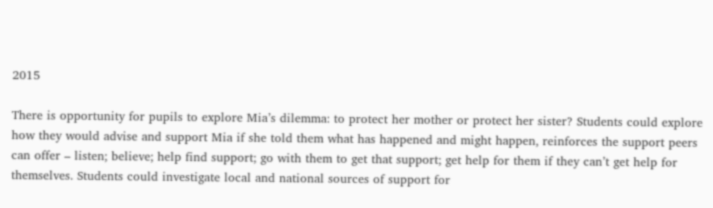2015

There is opportunity for pupils to explore Mia’s dilemma: to protect her mother or protect her sister? Students could explore how they would advise and support Mia if she told them what has happened and might happen, reinforces the support peers can offer – listen; believe; help find support; go with them to get that support; get help for them if they can’t get help for themselves. Students could investigate local and national sources of support for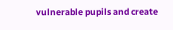vulnerable pupils and create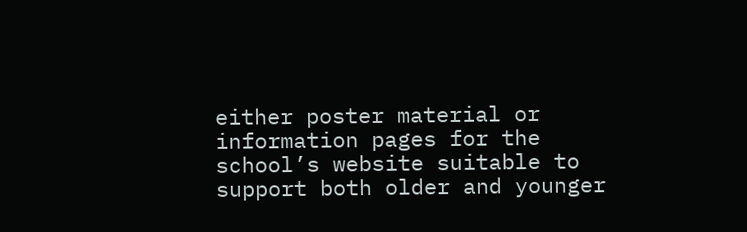either poster material or information pages for the school’s website suitable to support both older and younger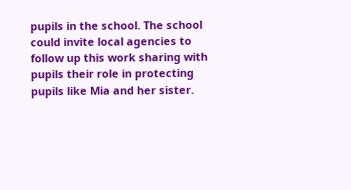pupils in the school. The school could invite local agencies to follow up this work sharing with pupils their role in protecting pupils like Mia and her sister.